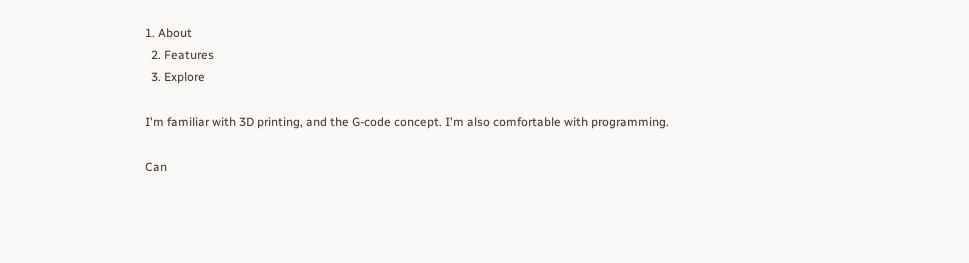1. About
  2. Features
  3. Explore

I'm familiar with 3D printing, and the G-code concept. I'm also comfortable with programming.

Can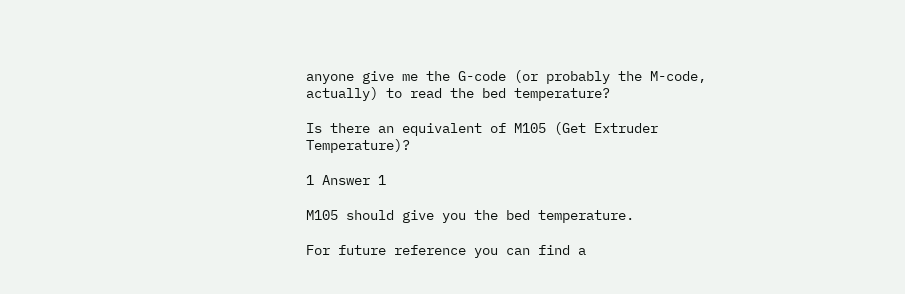anyone give me the G-code (or probably the M-code, actually) to read the bed temperature?

Is there an equivalent of M105 (Get Extruder Temperature)?

1 Answer 1

M105 should give you the bed temperature.

For future reference you can find a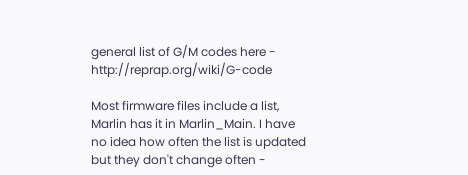general list of G/M codes here - http://reprap.org/wiki/G-code

Most firmware files include a list, Marlin has it in Marlin_Main. I have no idea how often the list is updated but they don't change often -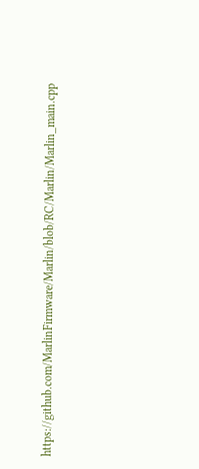https://github.com/MarlinFirmware/Marlin/blob/RC/Marlin/Marlin_main.cpp